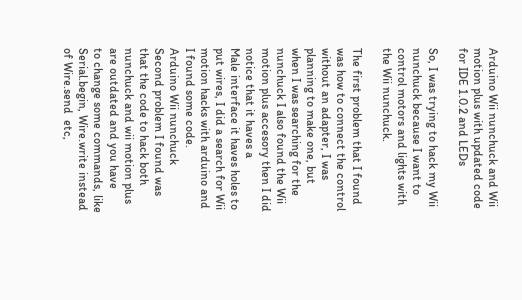Arduino Wii nunchuck and Wii motion plus with updated code for IDE 1.0.2 and LEDs

So, I was trying to hack my Wii nunchuck because I want to control motors and lights with the Wii nunchuck.

The first problem that I found was how to connect the control without an adapter, I was planning to make one, but
when I was searching for the nunchuck I also found the Wii motion plus accesory then I did notice that it haves a
Male interface it haves holes to put wires, I did a search for Wii motion hacks with arduino and I found some code.
Arduino Wii nunchuck
Second problem I found was that the code to hack both nunchuck and wii motion plus are outdated and you have
to change some commands, like Serial.begin, Wire.write instead of Wire.send  etc,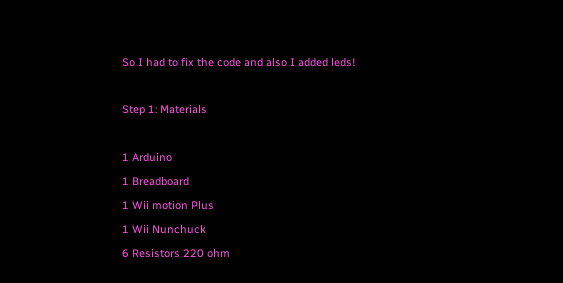So I had to fix the code and also I added leds!

Step 1: Materials

1 Arduino
1 Breadboard
1 Wii motion Plus
1 Wii Nunchuck
6 Resistors 220 ohm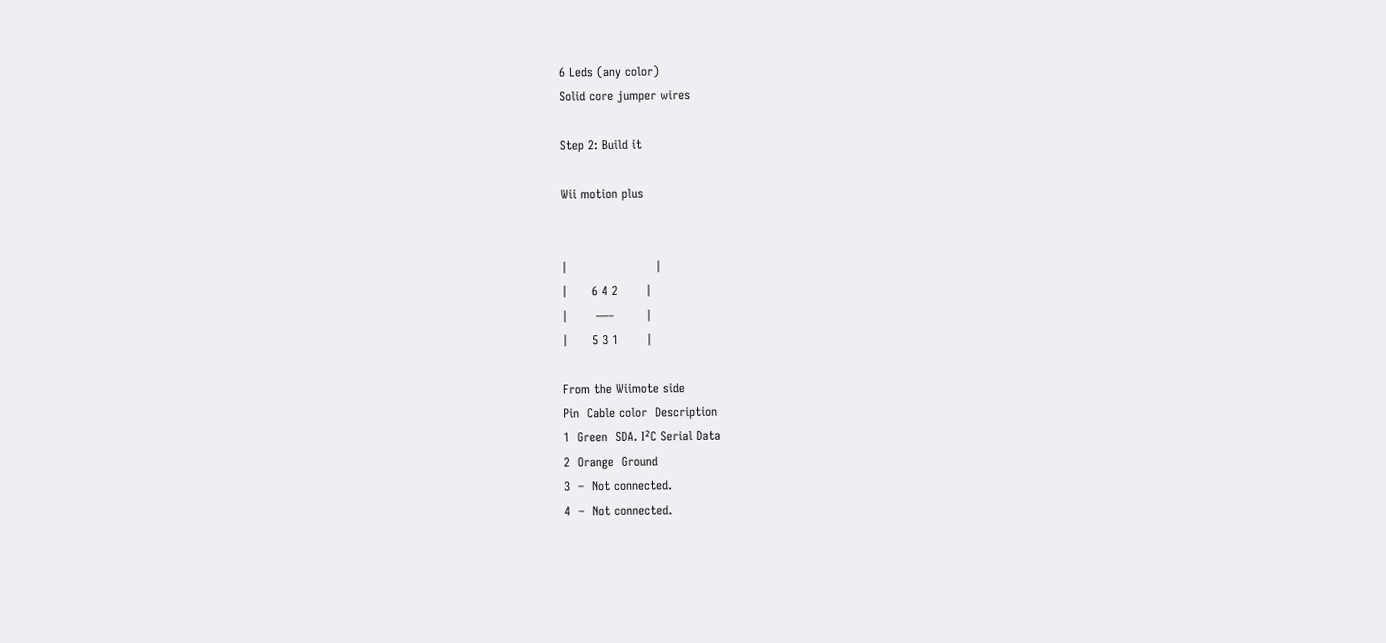6 Leds (any color)
Solid core jumper wires

Step 2: Build it

Wii motion plus


|                      |
|      6 4 2       |
|       —–        |
|      5 3 1       |

From the Wiimote side
Pin  Cable color  Description
1  Green  SDA. I²C Serial Data
2  Orange  Ground
3  –  Not connected.
4  –  Not connected.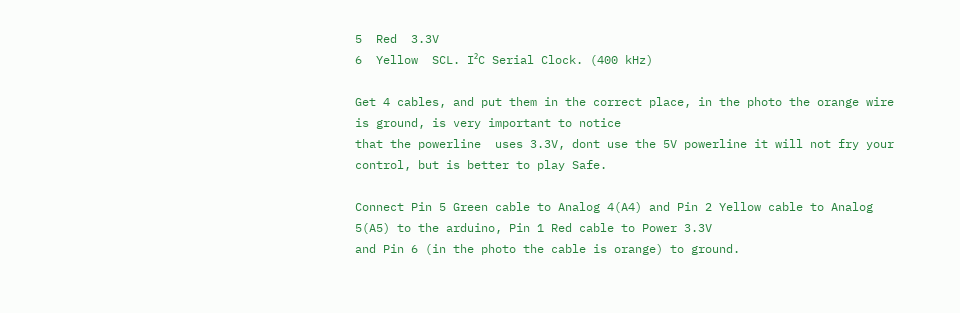5  Red  3.3V
6  Yellow  SCL. I²C Serial Clock. (400 kHz)

Get 4 cables, and put them in the correct place, in the photo the orange wire is ground, is very important to notice
that the powerline  uses 3.3V, dont use the 5V powerline it will not fry your control, but is better to play Safe.

Connect Pin 5 Green cable to Analog 4(A4) and Pin 2 Yellow cable to Analog 5(A5) to the arduino, Pin 1 Red cable to Power 3.3V
and Pin 6 (in the photo the cable is orange) to ground.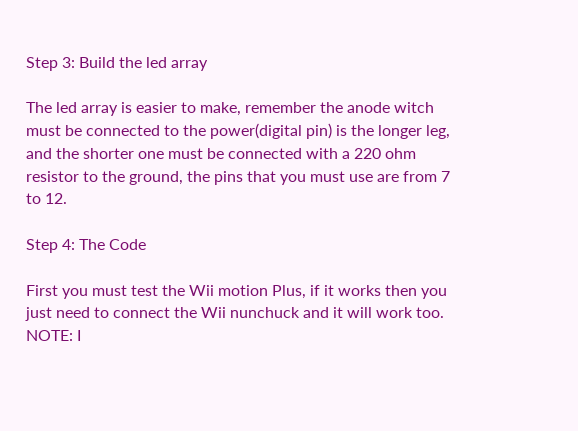Step 3: Build the led array

The led array is easier to make, remember the anode witch must be connected to the power(digital pin) is the longer leg, and the shorter one must be connected with a 220 ohm resistor to the ground, the pins that you must use are from 7 to 12.

Step 4: The Code

First you must test the Wii motion Plus, if it works then you just need to connect the Wii nunchuck and it will work too.
NOTE: I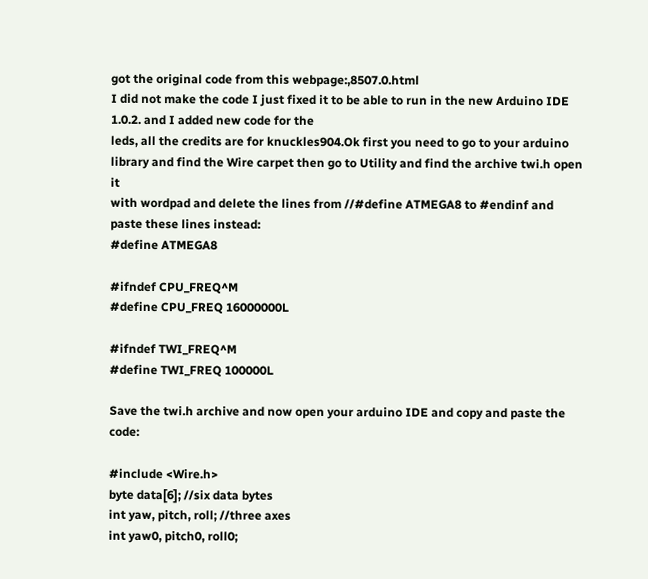got the original code from this webpage:,8507.0.html
I did not make the code I just fixed it to be able to run in the new Arduino IDE 1.0.2. and I added new code for the
leds, all the credits are for knuckles904.Ok first you need to go to your arduino library and find the Wire carpet then go to Utility and find the archive twi.h open it
with wordpad and delete the lines from //#define ATMEGA8 to #endinf and paste these lines instead:
#define ATMEGA8

#ifndef CPU_FREQ^M
#define CPU_FREQ 16000000L

#ifndef TWI_FREQ^M
#define TWI_FREQ 100000L

Save the twi.h archive and now open your arduino IDE and copy and paste the code:

#include <Wire.h>
byte data[6]; //six data bytes
int yaw, pitch, roll; //three axes
int yaw0, pitch0, roll0;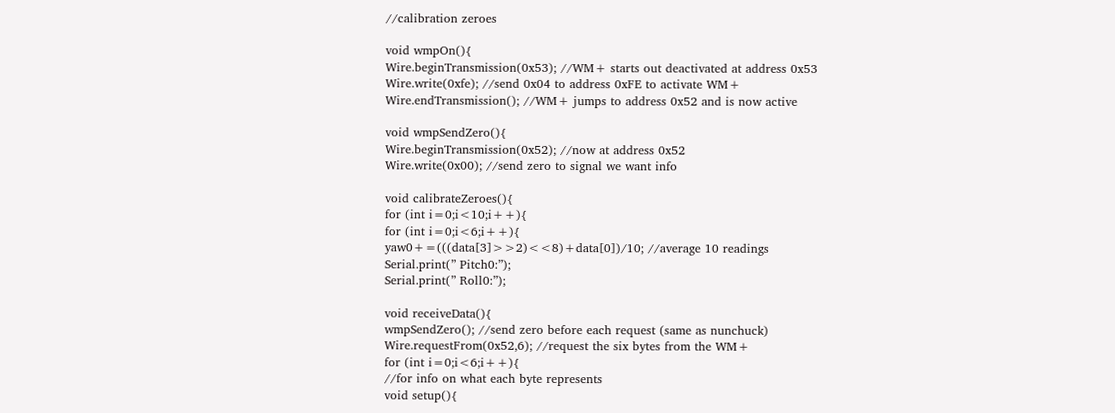//calibration zeroes

void wmpOn(){
Wire.beginTransmission(0x53); //WM+ starts out deactivated at address 0x53
Wire.write(0xfe); //send 0x04 to address 0xFE to activate WM+
Wire.endTransmission(); //WM+ jumps to address 0x52 and is now active

void wmpSendZero(){
Wire.beginTransmission(0x52); //now at address 0x52
Wire.write(0x00); //send zero to signal we want info

void calibrateZeroes(){
for (int i=0;i<10;i++){
for (int i=0;i<6;i++){
yaw0+=(((data[3]>>2)<<8)+data[0])/10; //average 10 readings
Serial.print(” Pitch0:”);
Serial.print(” Roll0:”);

void receiveData(){
wmpSendZero(); //send zero before each request (same as nunchuck)
Wire.requestFrom(0x52,6); //request the six bytes from the WM+
for (int i=0;i<6;i++){
//for info on what each byte represents
void setup(){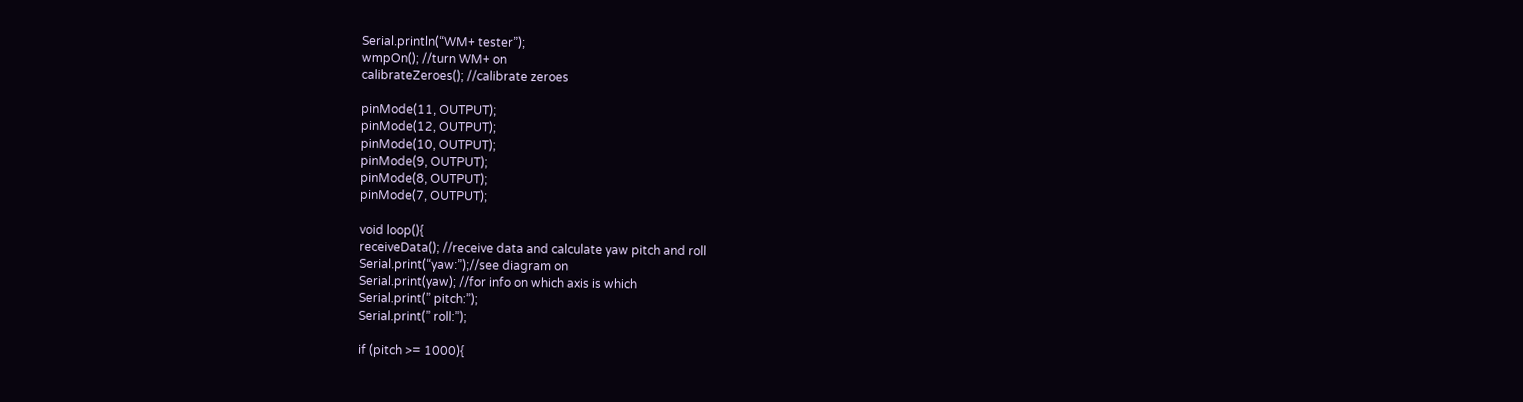Serial.println(“WM+ tester”);
wmpOn(); //turn WM+ on
calibrateZeroes(); //calibrate zeroes

pinMode(11, OUTPUT);
pinMode(12, OUTPUT);
pinMode(10, OUTPUT);
pinMode(9, OUTPUT);
pinMode(8, OUTPUT);
pinMode(7, OUTPUT);

void loop(){
receiveData(); //receive data and calculate yaw pitch and roll
Serial.print(“yaw:”);//see diagram on
Serial.print(yaw); //for info on which axis is which
Serial.print(” pitch:”);
Serial.print(” roll:”);

if (pitch >= 1000){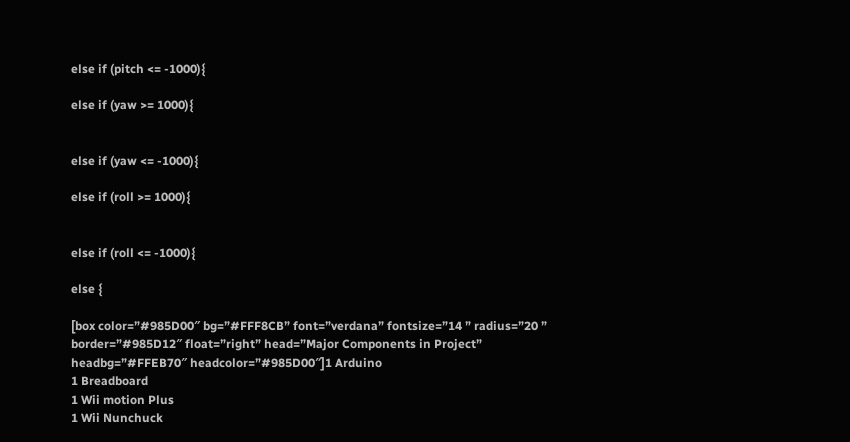else if (pitch <= -1000){

else if (yaw >= 1000){


else if (yaw <= -1000){

else if (roll >= 1000){


else if (roll <= -1000){

else {

[box color=”#985D00″ bg=”#FFF8CB” font=”verdana” fontsize=”14 ” radius=”20 ” border=”#985D12″ float=”right” head=”Major Components in Project” headbg=”#FFEB70″ headcolor=”#985D00″]1 Arduino
1 Breadboard
1 Wii motion Plus
1 Wii Nunchuck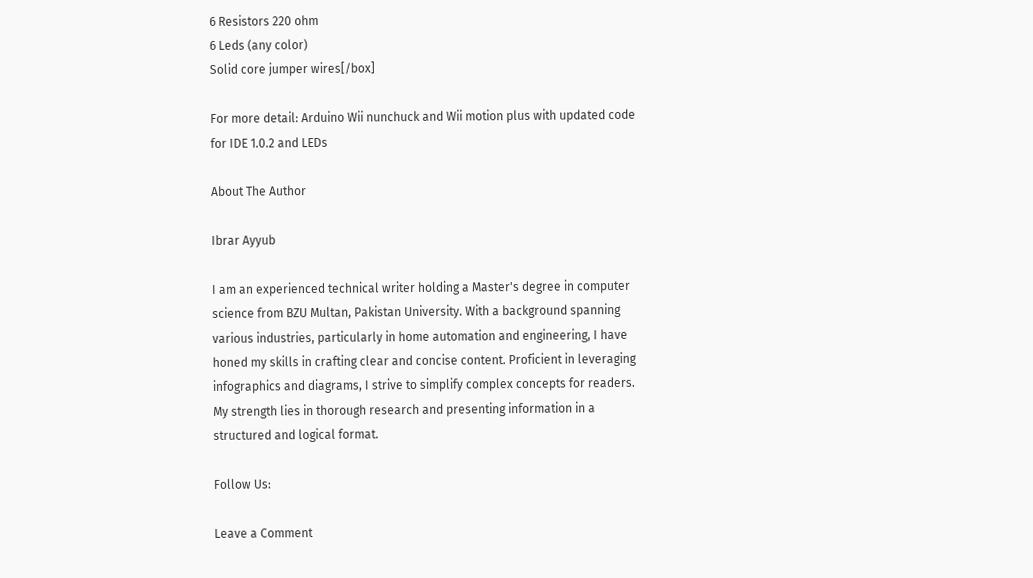6 Resistors 220 ohm
6 Leds (any color)
Solid core jumper wires[/box]

For more detail: Arduino Wii nunchuck and Wii motion plus with updated code for IDE 1.0.2 and LEDs

About The Author

Ibrar Ayyub

I am an experienced technical writer holding a Master's degree in computer science from BZU Multan, Pakistan University. With a background spanning various industries, particularly in home automation and engineering, I have honed my skills in crafting clear and concise content. Proficient in leveraging infographics and diagrams, I strive to simplify complex concepts for readers. My strength lies in thorough research and presenting information in a structured and logical format.

Follow Us:

Leave a Comment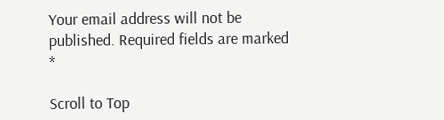Your email address will not be published. Required fields are marked *

Scroll to Top